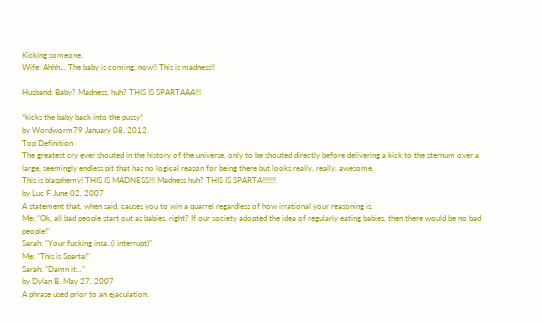Kicking someone.
Wife: Ahhh... The baby is coming, now!! This is madness!!

Husband: Baby? Madness, huh? THIS IS SPARTAAA!!!

*kicks the baby back into the pussy*
by Wordworm79 January 08, 2012
Top Definition
The greatest cry ever shouted in the history of the universe, only to be shouted directly before delivering a kick to the sternum over a large, seemingly endless pit that has no logical reason for being there but looks really, really, awesome.
This is blasphemy! THIS IS MADNESS!!! Madness huh? THIS IS SPARTA!!!!!!!
by Luc F June 02, 2007
A statement that, when said, causes you to win a quarrel regardless of how irrational your reasoning is.
Me: "Ok, all bad people start out as babies, right? If our society adopted the idea of regularly eating babies, then there would be no bad people!"
Sarah: "Your fucking insa..(i interrupt)"
Me: "This is Sparta!"
Sarah: "Damn it..."
by Dylan B. May 27, 2007
A phrase used prior to an ejaculation.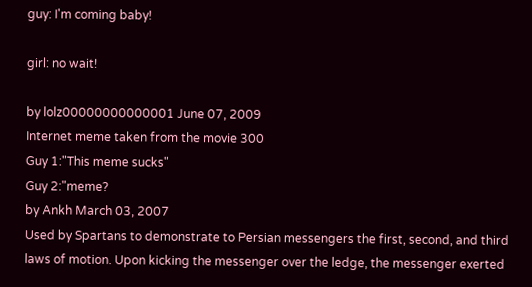guy: I'm coming baby!

girl: no wait!

by lolz00000000000001 June 07, 2009
Internet meme taken from the movie 300
Guy 1:"This meme sucks"
Guy 2:"meme?
by Ankh March 03, 2007
Used by Spartans to demonstrate to Persian messengers the first, second, and third laws of motion. Upon kicking the messenger over the ledge, the messenger exerted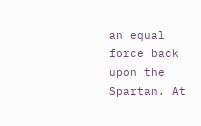an equal force back upon the Spartan. At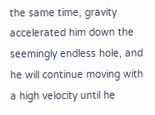the same time, gravity accelerated him down the seemingly endless hole, and he will continue moving with a high velocity until he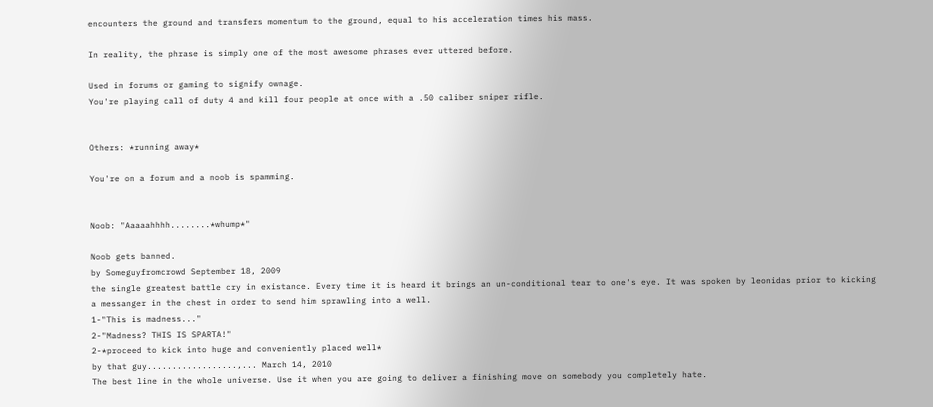encounters the ground and transfers momentum to the ground, equal to his acceleration times his mass.

In reality, the phrase is simply one of the most awesome phrases ever uttered before.

Used in forums or gaming to signify ownage.
You're playing call of duty 4 and kill four people at once with a .50 caliber sniper rifle.


Others: *running away*

You're on a forum and a noob is spamming.


Noob: "Aaaaahhhh........*whump*"

Noob gets banned.
by Someguyfromcrowd September 18, 2009
the single greatest battle cry in existance. Every time it is heard it brings an un-conditional tear to one's eye. It was spoken by leonidas prior to kicking a messanger in the chest in order to send him sprawling into a well.
1-"This is madness..."
2-"Madness? THIS IS SPARTA!"
2-*proceed to kick into huge and conveniently placed well*
by that guy..................,... March 14, 2010
The best line in the whole universe. Use it when you are going to deliver a finishing move on somebody you completely hate.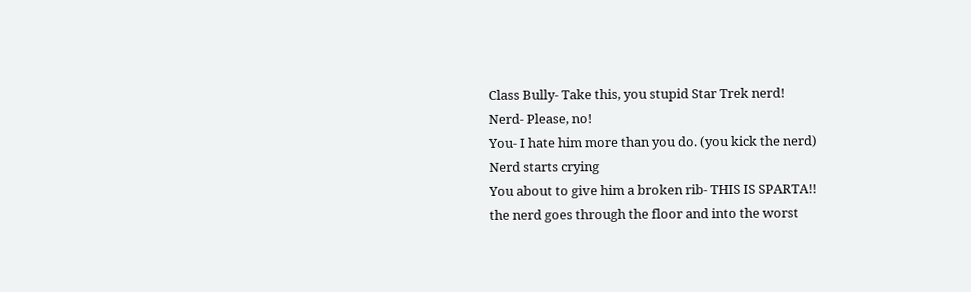Class Bully- Take this, you stupid Star Trek nerd!
Nerd- Please, no!
You- I hate him more than you do. (you kick the nerd)
Nerd starts crying
You about to give him a broken rib- THIS IS SPARTA!!
the nerd goes through the floor and into the worst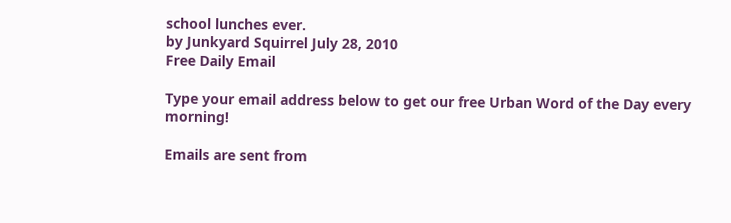school lunches ever.
by Junkyard Squirrel July 28, 2010
Free Daily Email

Type your email address below to get our free Urban Word of the Day every morning!

Emails are sent from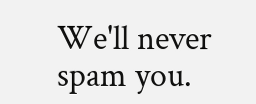We'll never spam you.